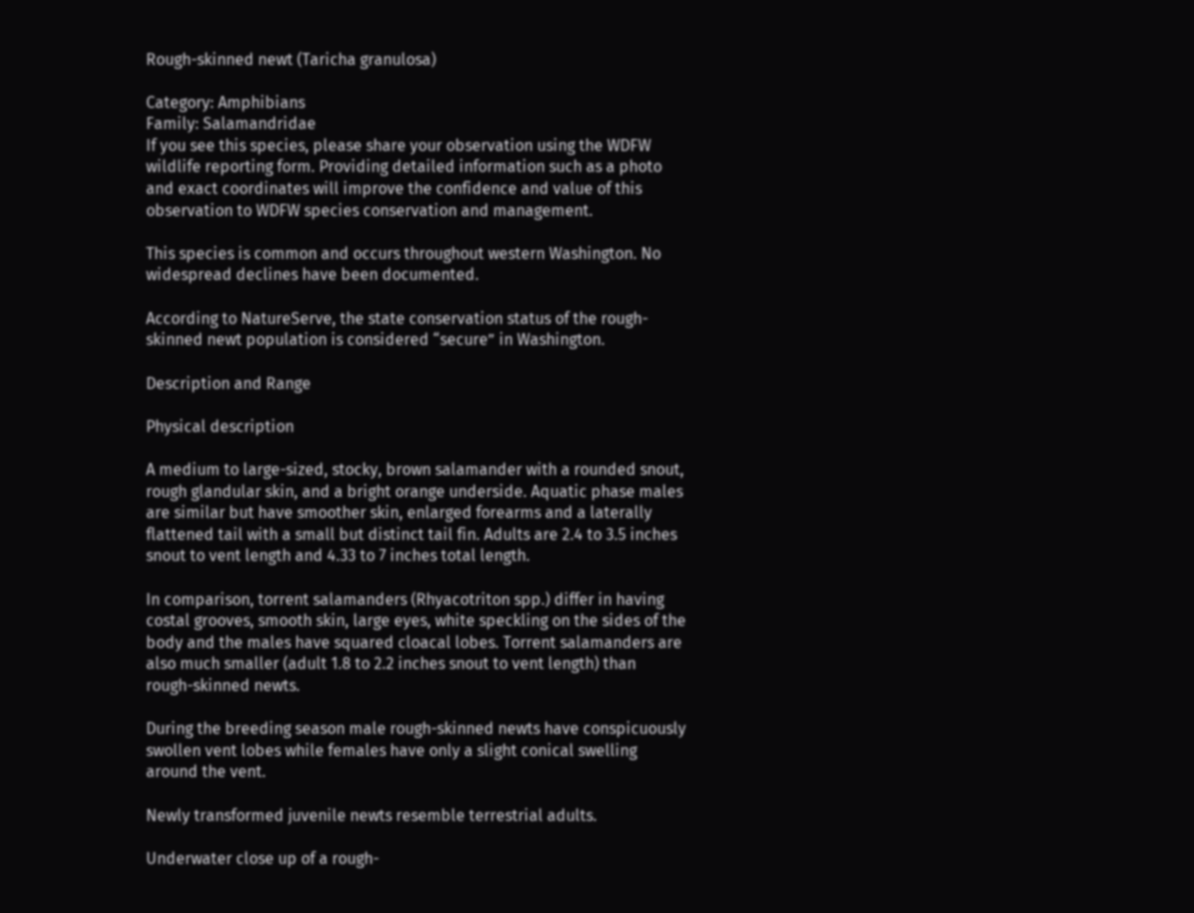Rough-skinned newt (Taricha granulosa)

Category: Amphibians
Family: Salamandridae
If you see this species, please share your observation using the WDFW wildlife reporting form. Providing detailed information such as a photo and exact coordinates will improve the confidence and value of this observation to WDFW species conservation and management.

This species is common and occurs throughout western Washington. No widespread declines have been documented.

According to NatureServe, the state conservation status of the rough-skinned newt population is considered “secure” in Washington.

Description and Range

Physical description

A medium to large-sized, stocky, brown salamander with a rounded snout, rough glandular skin, and a bright orange underside. Aquatic phase males are similar but have smoother skin, enlarged forearms and a laterally flattened tail with a small but distinct tail fin. Adults are 2.4 to 3.5 inches snout to vent length and 4.33 to 7 inches total length.

In comparison, torrent salamanders (Rhyacotriton spp.) differ in having costal grooves, smooth skin, large eyes, white speckling on the sides of the body and the males have squared cloacal lobes. Torrent salamanders are also much smaller (adult 1.8 to 2.2 inches snout to vent length) than rough-skinned newts.

During the breeding season male rough-skinned newts have conspicuously swollen vent lobes while females have only a slight conical swelling around the vent.

Newly transformed juvenile newts resemble terrestrial adults.

Underwater close up of a rough-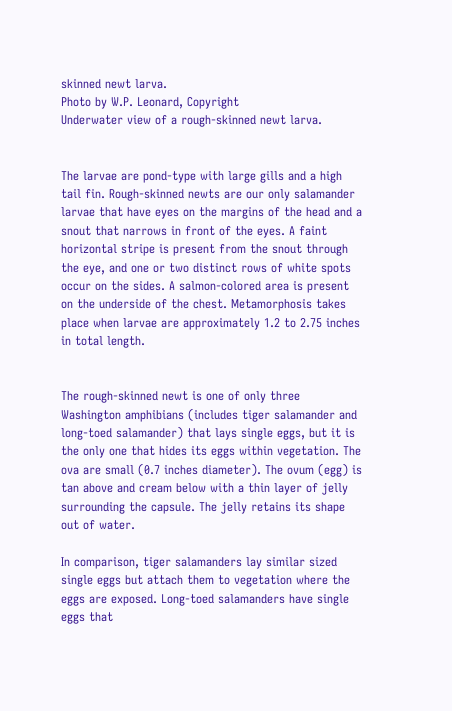skinned newt larva.
Photo by W.P. Leonard, Copyright
Underwater view of a rough-skinned newt larva.


The larvae are pond-type with large gills and a high tail fin. Rough-skinned newts are our only salamander larvae that have eyes on the margins of the head and a snout that narrows in front of the eyes. A faint horizontal stripe is present from the snout through the eye, and one or two distinct rows of white spots occur on the sides. A salmon-colored area is present on the underside of the chest. Metamorphosis takes place when larvae are approximately 1.2 to 2.75 inches in total length.


The rough-skinned newt is one of only three Washington amphibians (includes tiger salamander and long-toed salamander) that lays single eggs, but it is the only one that hides its eggs within vegetation. The ova are small (0.7 inches diameter). The ovum (egg) is tan above and cream below with a thin layer of jelly surrounding the capsule. The jelly retains its shape out of water.

In comparison, tiger salamanders lay similar sized single eggs but attach them to vegetation where the eggs are exposed. Long-toed salamanders have single eggs that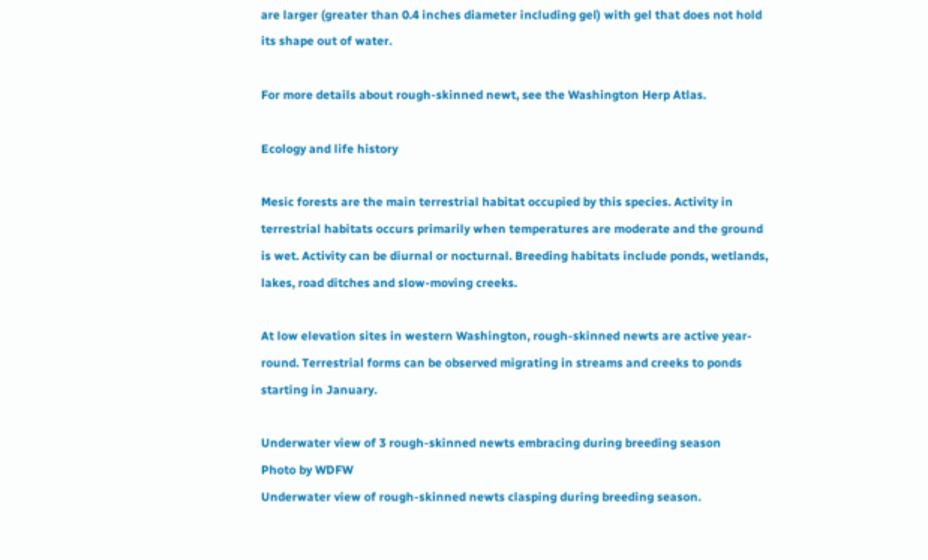are larger (greater than 0.4 inches diameter including gel) with gel that does not hold its shape out of water.

For more details about rough-skinned newt, see the Washington Herp Atlas.

Ecology and life history

Mesic forests are the main terrestrial habitat occupied by this species. Activity in terrestrial habitats occurs primarily when temperatures are moderate and the ground is wet. Activity can be diurnal or nocturnal. Breeding habitats include ponds, wetlands, lakes, road ditches and slow-moving creeks.

At low elevation sites in western Washington, rough-skinned newts are active year-round. Terrestrial forms can be observed migrating in streams and creeks to ponds starting in January.

Underwater view of 3 rough-skinned newts embracing during breeding season
Photo by WDFW
Underwater view of rough-skinned newts clasping during breeding season.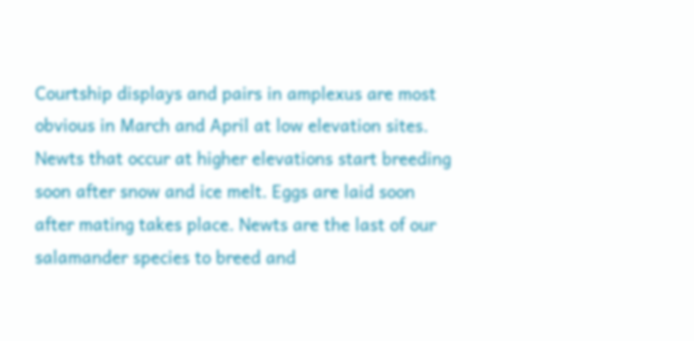Courtship displays and pairs in amplexus are most obvious in March and April at low elevation sites. Newts that occur at higher elevations start breeding soon after snow and ice melt. Eggs are laid soon after mating takes place. Newts are the last of our salamander species to breed and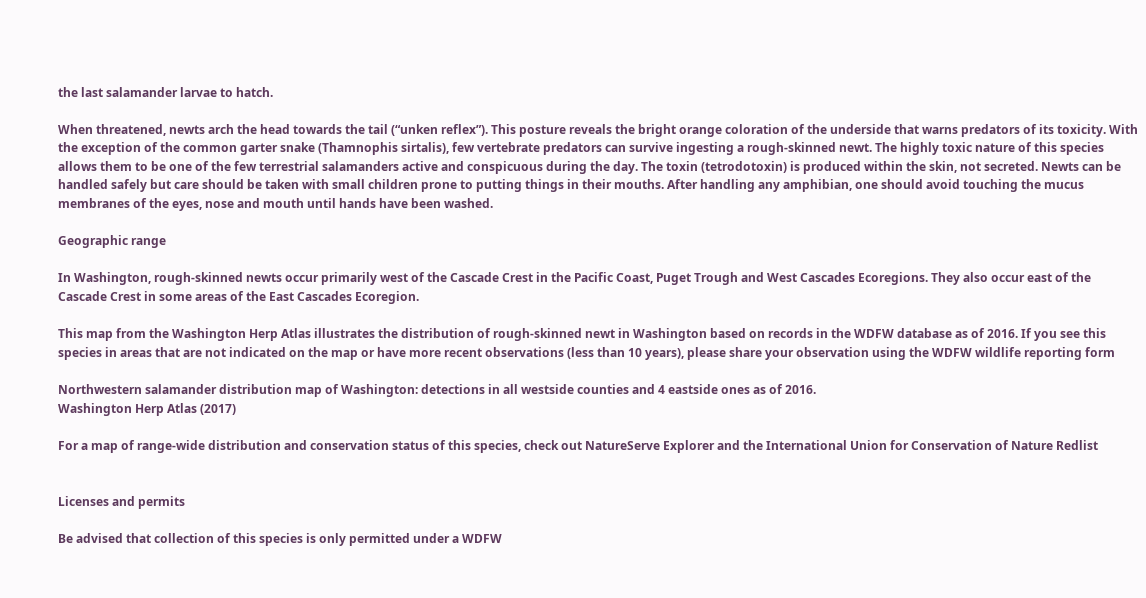the last salamander larvae to hatch.

When threatened, newts arch the head towards the tail (“unken reflex”). This posture reveals the bright orange coloration of the underside that warns predators of its toxicity. With the exception of the common garter snake (Thamnophis sirtalis), few vertebrate predators can survive ingesting a rough-skinned newt. The highly toxic nature of this species allows them to be one of the few terrestrial salamanders active and conspicuous during the day. The toxin (tetrodotoxin) is produced within the skin, not secreted. Newts can be handled safely but care should be taken with small children prone to putting things in their mouths. After handling any amphibian, one should avoid touching the mucus membranes of the eyes, nose and mouth until hands have been washed.

Geographic range

In Washington, rough-skinned newts occur primarily west of the Cascade Crest in the Pacific Coast, Puget Trough and West Cascades Ecoregions. They also occur east of the Cascade Crest in some areas of the East Cascades Ecoregion.

This map from the Washington Herp Atlas illustrates the distribution of rough-skinned newt in Washington based on records in the WDFW database as of 2016. If you see this species in areas that are not indicated on the map or have more recent observations (less than 10 years), please share your observation using the WDFW wildlife reporting form

Northwestern salamander distribution map of Washington: detections in all westside counties and 4 eastside ones as of 2016.
Washington Herp Atlas (2017)

For a map of range-wide distribution and conservation status of this species, check out NatureServe Explorer and the International Union for Conservation of Nature Redlist


Licenses and permits

Be advised that collection of this species is only permitted under a WDFW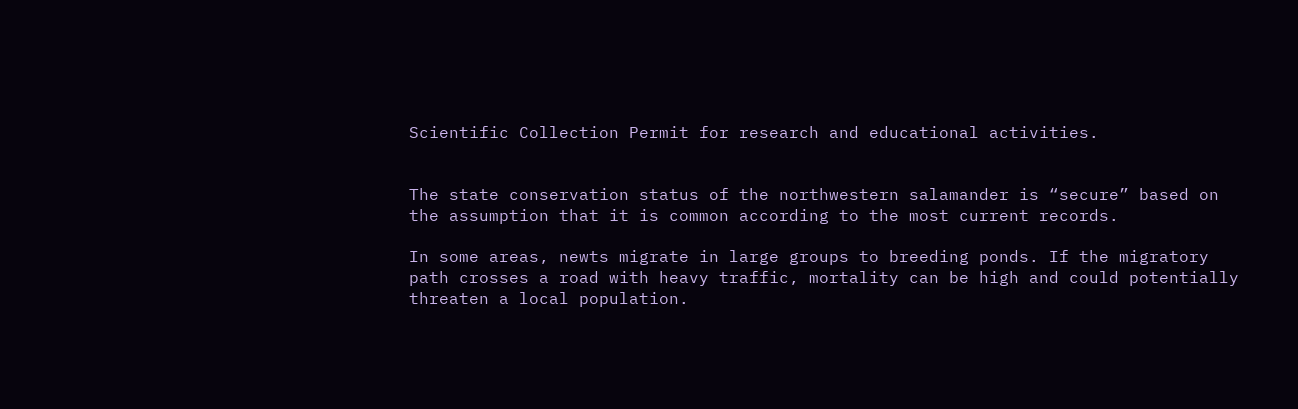Scientific Collection Permit for research and educational activities.


The state conservation status of the northwestern salamander is “secure” based on the assumption that it is common according to the most current records.

In some areas, newts migrate in large groups to breeding ponds. If the migratory path crosses a road with heavy traffic, mortality can be high and could potentially threaten a local population.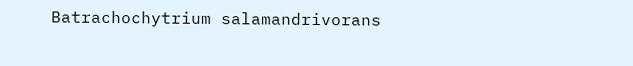Batrachochytrium salamandrivorans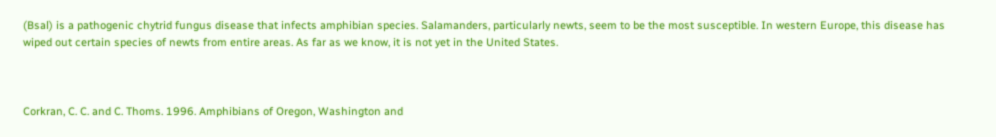(Bsal) is a pathogenic chytrid fungus disease that infects amphibian species. Salamanders, particularly newts, seem to be the most susceptible. In western Europe, this disease has wiped out certain species of newts from entire areas. As far as we know, it is not yet in the United States.



Corkran, C. C. and C. Thoms. 1996. Amphibians of Oregon, Washington and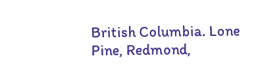British Columbia. Lone Pine, Redmond,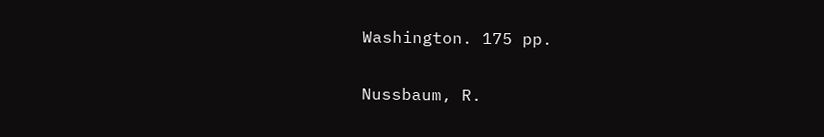Washington. 175 pp.

Nussbaum, R.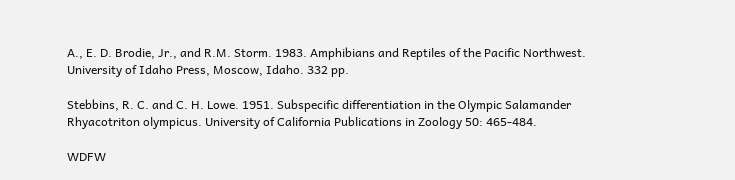A., E. D. Brodie, Jr., and R.M. Storm. 1983. Amphibians and Reptiles of the Pacific Northwest. University of Idaho Press, Moscow, Idaho. 332 pp.

Stebbins, R. C. and C. H. Lowe. 1951. Subspecific differentiation in the Olympic Salamander Rhyacotriton olympicus. University of California Publications in Zoology 50: 465-484.

WDFW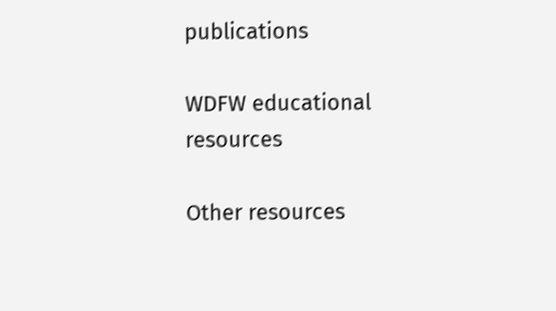publications

WDFW educational resources

Other resources